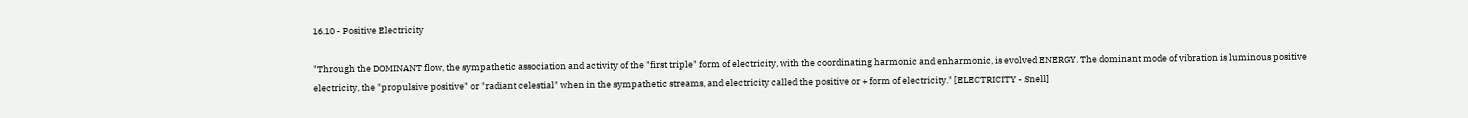16.10 - Positive Electricity

"Through the DOMINANT flow, the sympathetic association and activity of the "first triple" form of electricity, with the coordinating harmonic and enharmonic, is evolved ENERGY. The dominant mode of vibration is luminous positive electricity, the "propulsive positive" or "radiant celestial" when in the sympathetic streams, and electricity called the positive or + form of electricity." [ELECTRICITY - Snell]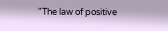"The law of positive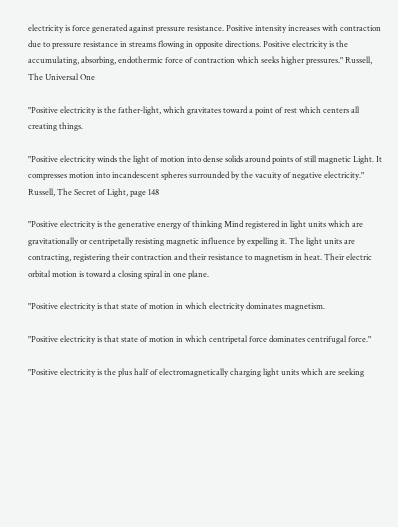electricity is force generated against pressure resistance. Positive intensity increases with contraction due to pressure resistance in streams flowing in opposite directions. Positive electricity is the accumulating, absorbing, endothermic force of contraction which seeks higher pressures." Russell, The Universal One

"Positive electricity is the father-light, which gravitates toward a point of rest which centers all creating things.

"Positive electricity winds the light of motion into dense solids around points of still magnetic Light. It compresses motion into incandescent spheres surrounded by the vacuity of negative electricity." Russell, The Secret of Light, page 148

"Positive electricity is the generative energy of thinking Mind registered in light units which are gravitationally or centripetally resisting magnetic influence by expelling it. The light units are contracting, registering their contraction and their resistance to magnetism in heat. Their electric orbital motion is toward a closing spiral in one plane.

"Positive electricity is that state of motion in which electricity dominates magnetism.

"Positive electricity is that state of motion in which centripetal force dominates centrifugal force."

"Positive electricity is the plus half of electromagnetically charging light units which are seeking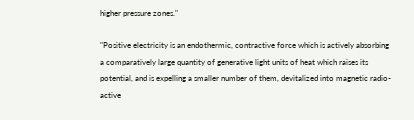higher pressure zones."

"Positive electricity is an endothermic, contractive force which is actively absorbing a comparatively large quantity of generative light units of heat which raises its potential, and is expelling a smaller number of them, devitalized into magnetic radio-active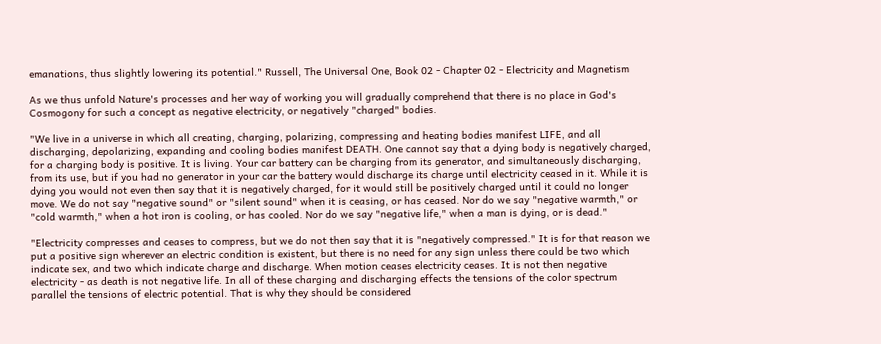emanations, thus slightly lowering its potential." Russell, The Universal One, Book 02 - Chapter 02 - Electricity and Magnetism

As we thus unfold Nature's processes and her way of working you will gradually comprehend that there is no place in God's Cosmogony for such a concept as negative electricity, or negatively "charged" bodies.

"We live in a universe in which all creating, charging, polarizing, compressing and heating bodies manifest LIFE, and all discharging, depolarizing, expanding and cooling bodies manifest DEATH. One cannot say that a dying body is negatively charged, for a charging body is positive. It is living. Your car battery can be charging from its generator, and simultaneously discharging, from its use, but if you had no generator in your car the battery would discharge its charge until electricity ceased in it. While it is dying you would not even then say that it is negatively charged, for it would still be positively charged until it could no longer move. We do not say "negative sound" or "silent sound" when it is ceasing, or has ceased. Nor do we say "negative warmth," or "cold warmth," when a hot iron is cooling, or has cooled. Nor do we say "negative life," when a man is dying, or is dead."

"Electricity compresses and ceases to compress, but we do not then say that it is "negatively compressed." It is for that reason we put a positive sign wherever an electric condition is existent, but there is no need for any sign unless there could be two which indicate sex, and two which indicate charge and discharge. When motion ceases electricity ceases. It is not then negative electricity - as death is not negative life. In all of these charging and discharging effects the tensions of the color spectrum parallel the tensions of electric potential. That is why they should be considered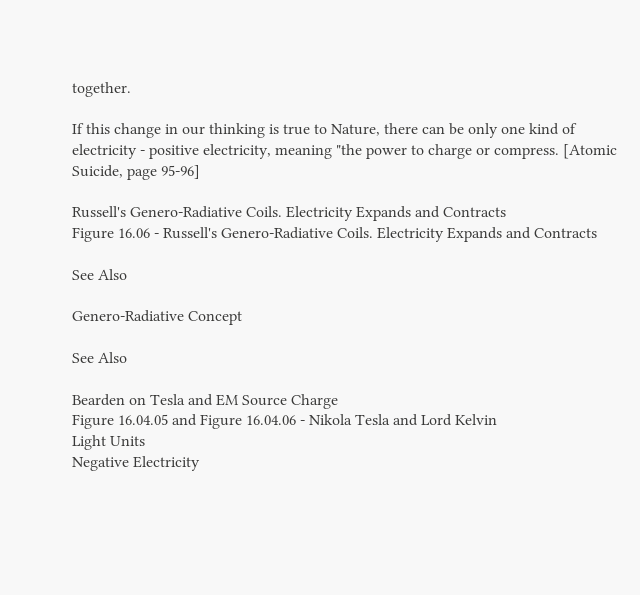together.

If this change in our thinking is true to Nature, there can be only one kind of electricity - positive electricity, meaning "the power to charge or compress. [Atomic Suicide, page 95-96]

Russell's Genero-Radiative Coils. Electricity Expands and Contracts
Figure 16.06 - Russell's Genero-Radiative Coils. Electricity Expands and Contracts

See Also

Genero-Radiative Concept

See Also

Bearden on Tesla and EM Source Charge
Figure 16.04.05 and Figure 16.04.06 - Nikola Tesla and Lord Kelvin
Light Units
Negative Electricity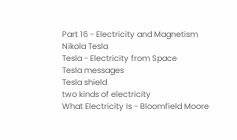Part 16 - Electricity and Magnetism
Nikola Tesla
Tesla - Electricity from Space
Tesla messages
Tesla shield
two kinds of electricity
What Electricity Is - Bloomfield Moore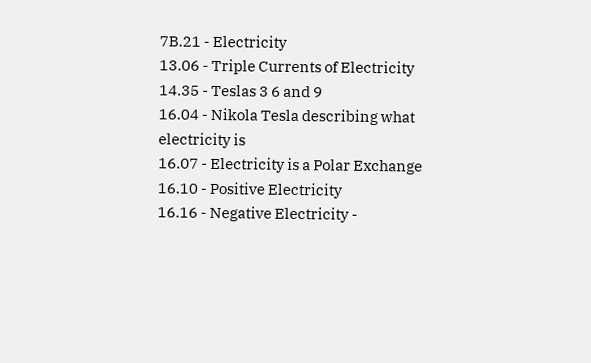7B.21 - Electricity
13.06 - Triple Currents of Electricity
14.35 - Teslas 3 6 and 9
16.04 - Nikola Tesla describing what electricity is
16.07 - Electricity is a Polar Exchange
16.10 - Positive Electricity
16.16 - Negative Electricity -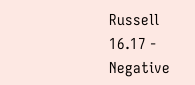Russell
16.17 - Negative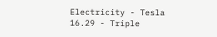Electricity - Tesla
16.29 - Triple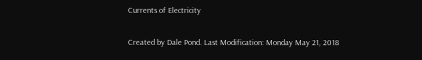Currents of Electricity

Created by Dale Pond. Last Modification: Monday May 21, 2018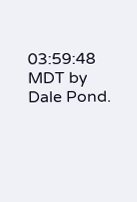03:59:48 MDT by Dale Pond.